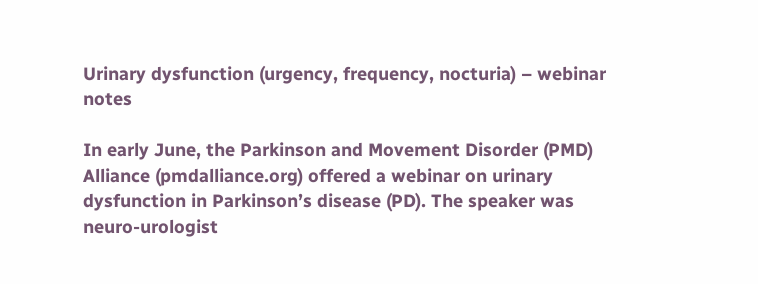Urinary dysfunction (urgency, frequency, nocturia) – webinar notes

In early June, the Parkinson and Movement Disorder (PMD) Alliance (pmdalliance.org) offered a webinar on urinary dysfunction in Parkinson’s disease (PD). The speaker was neuro-urologist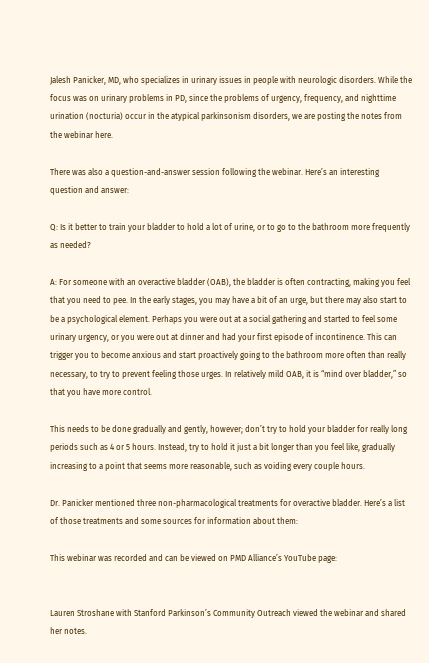Jalesh Panicker, MD, who specializes in urinary issues in people with neurologic disorders. While the focus was on urinary problems in PD, since the problems of urgency, frequency, and nighttime urination (nocturia) occur in the atypical parkinsonism disorders, we are posting the notes from the webinar here.

There was also a question-and-answer session following the webinar. Here’s an interesting question and answer:

Q: Is it better to train your bladder to hold a lot of urine, or to go to the bathroom more frequently as needed?

A: For someone with an overactive bladder (OAB), the bladder is often contracting, making you feel that you need to pee. In the early stages, you may have a bit of an urge, but there may also start to be a psychological element. Perhaps you were out at a social gathering and started to feel some urinary urgency, or you were out at dinner and had your first episode of incontinence. This can trigger you to become anxious and start proactively going to the bathroom more often than really necessary, to try to prevent feeling those urges. In relatively mild OAB, it is “mind over bladder,” so that you have more control.

This needs to be done gradually and gently, however; don’t try to hold your bladder for really long periods such as 4 or 5 hours. Instead, try to hold it just a bit longer than you feel like, gradually increasing to a point that seems more reasonable, such as voiding every couple hours.

Dr. Panicker mentioned three non-pharmacological treatments for overactive bladder. Here’s a list of those treatments and some sources for information about them:

This webinar was recorded and can be viewed on PMD Alliance’s YouTube page:


Lauren Stroshane with Stanford Parkinson’s Community Outreach viewed the webinar and shared her notes.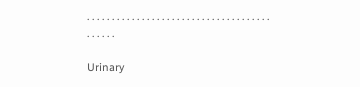. . . . . . . . . . . . . . . . . . . . . . . . . . . . . . . . . . . . . . . . . . .

Urinary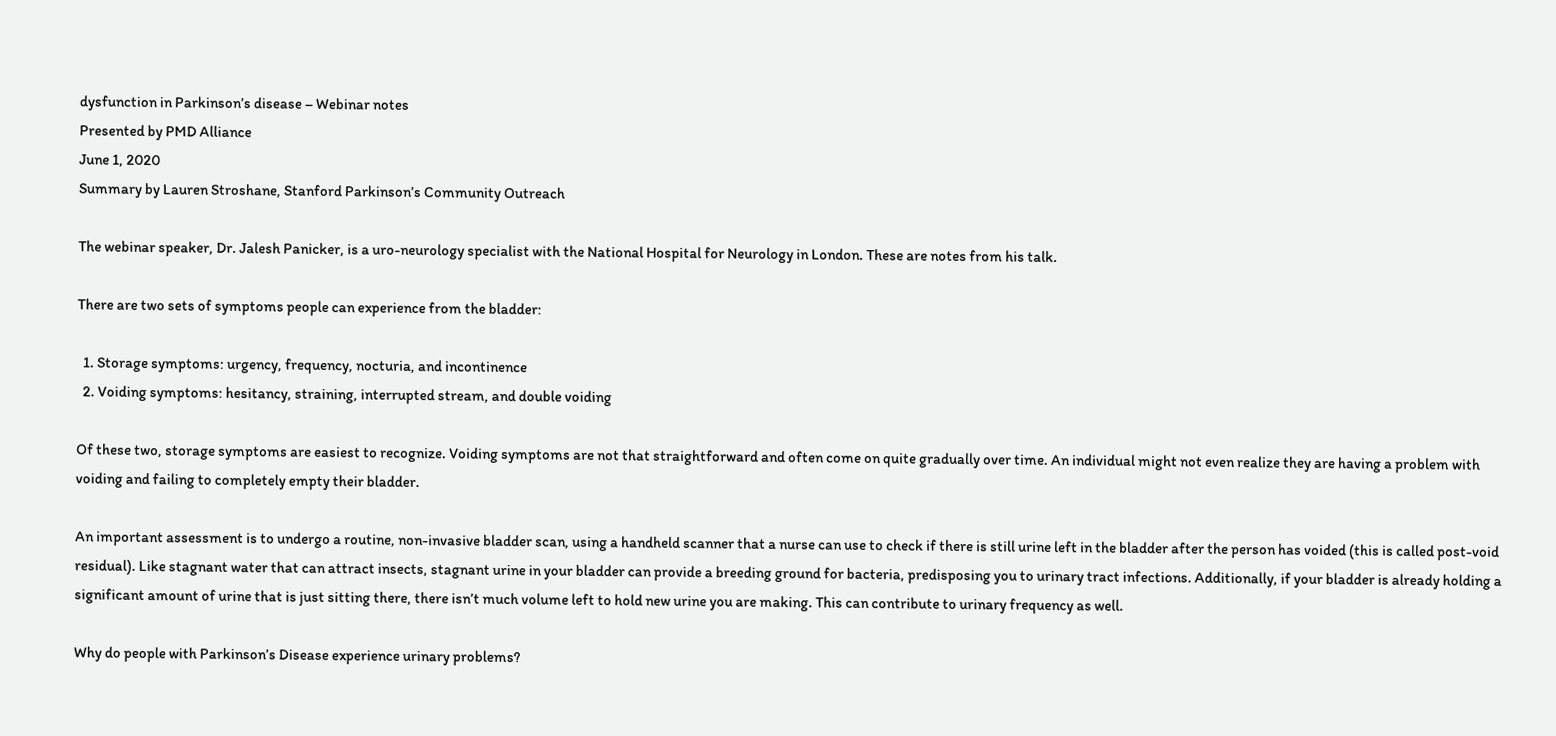dysfunction in Parkinson’s disease – Webinar notes
Presented by PMD Alliance
June 1, 2020
Summary by Lauren Stroshane, Stanford Parkinson’s Community Outreach

The webinar speaker, Dr. Jalesh Panicker, is a uro-neurology specialist with the National Hospital for Neurology in London. These are notes from his talk.

There are two sets of symptoms people can experience from the bladder:

  1. Storage symptoms: urgency, frequency, nocturia, and incontinence
  2. Voiding symptoms: hesitancy, straining, interrupted stream, and double voiding

Of these two, storage symptoms are easiest to recognize. Voiding symptoms are not that straightforward and often come on quite gradually over time. An individual might not even realize they are having a problem with voiding and failing to completely empty their bladder.

An important assessment is to undergo a routine, non-invasive bladder scan, using a handheld scanner that a nurse can use to check if there is still urine left in the bladder after the person has voided (this is called post-void residual). Like stagnant water that can attract insects, stagnant urine in your bladder can provide a breeding ground for bacteria, predisposing you to urinary tract infections. Additionally, if your bladder is already holding a significant amount of urine that is just sitting there, there isn’t much volume left to hold new urine you are making. This can contribute to urinary frequency as well.

Why do people with Parkinson’s Disease experience urinary problems?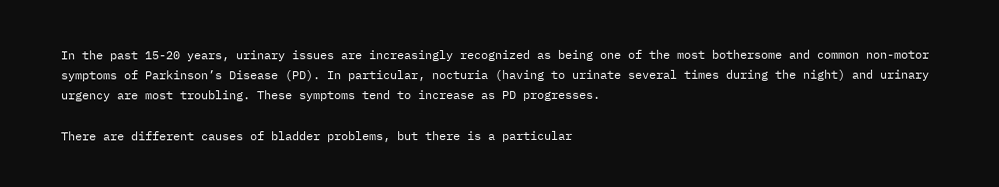In the past 15-20 years, urinary issues are increasingly recognized as being one of the most bothersome and common non-motor symptoms of Parkinson’s Disease (PD). In particular, nocturia (having to urinate several times during the night) and urinary urgency are most troubling. These symptoms tend to increase as PD progresses.

There are different causes of bladder problems, but there is a particular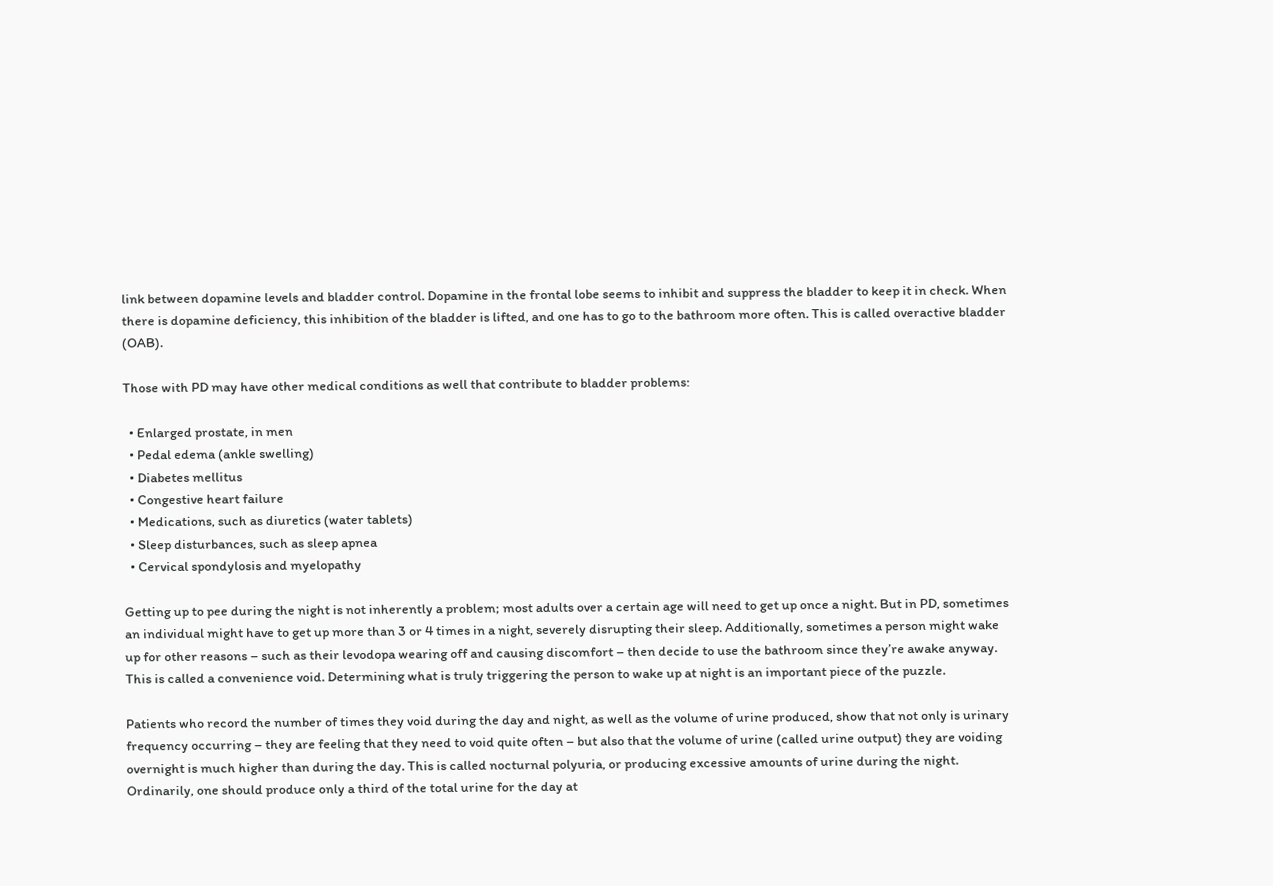link between dopamine levels and bladder control. Dopamine in the frontal lobe seems to inhibit and suppress the bladder to keep it in check. When there is dopamine deficiency, this inhibition of the bladder is lifted, and one has to go to the bathroom more often. This is called overactive bladder (OAB).

Those with PD may have other medical conditions as well that contribute to bladder problems:

  • Enlarged prostate, in men
  • Pedal edema (ankle swelling)
  • Diabetes mellitus
  • Congestive heart failure
  • Medications, such as diuretics (water tablets)
  • Sleep disturbances, such as sleep apnea
  • Cervical spondylosis and myelopathy

Getting up to pee during the night is not inherently a problem; most adults over a certain age will need to get up once a night. But in PD, sometimes an individual might have to get up more than 3 or 4 times in a night, severely disrupting their sleep. Additionally, sometimes a person might wake up for other reasons – such as their levodopa wearing off and causing discomfort – then decide to use the bathroom since they’re awake anyway. This is called a convenience void. Determining what is truly triggering the person to wake up at night is an important piece of the puzzle.

Patients who record the number of times they void during the day and night, as well as the volume of urine produced, show that not only is urinary frequency occurring – they are feeling that they need to void quite often – but also that the volume of urine (called urine output) they are voiding overnight is much higher than during the day. This is called nocturnal polyuria, or producing excessive amounts of urine during the night. Ordinarily, one should produce only a third of the total urine for the day at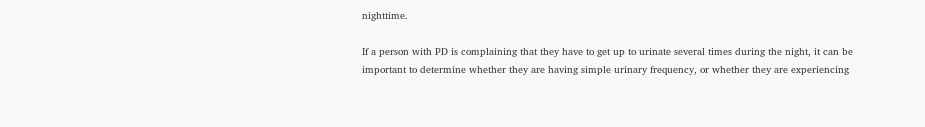nighttime.

If a person with PD is complaining that they have to get up to urinate several times during the night, it can be important to determine whether they are having simple urinary frequency, or whether they are experiencing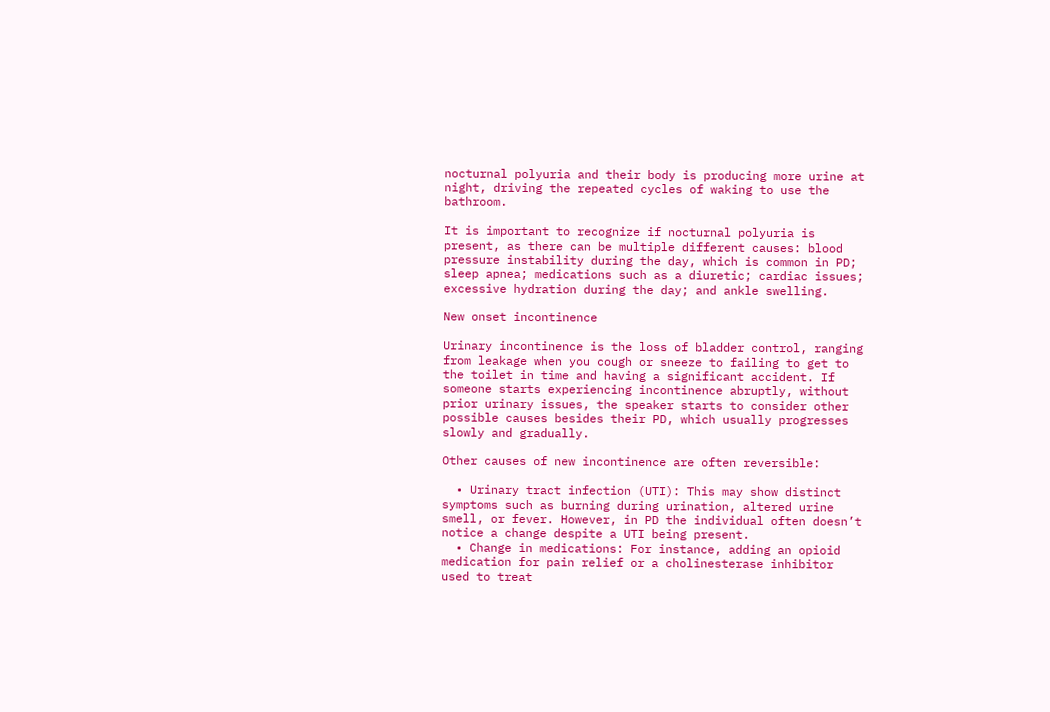nocturnal polyuria and their body is producing more urine at night, driving the repeated cycles of waking to use the bathroom.

It is important to recognize if nocturnal polyuria is present, as there can be multiple different causes: blood pressure instability during the day, which is common in PD; sleep apnea; medications such as a diuretic; cardiac issues; excessive hydration during the day; and ankle swelling.

New onset incontinence

Urinary incontinence is the loss of bladder control, ranging from leakage when you cough or sneeze to failing to get to the toilet in time and having a significant accident. If someone starts experiencing incontinence abruptly, without prior urinary issues, the speaker starts to consider other possible causes besides their PD, which usually progresses slowly and gradually.

Other causes of new incontinence are often reversible:

  • Urinary tract infection (UTI): This may show distinct symptoms such as burning during urination, altered urine smell, or fever. However, in PD the individual often doesn’t notice a change despite a UTI being present.
  • Change in medications: For instance, adding an opioid medication for pain relief or a cholinesterase inhibitor used to treat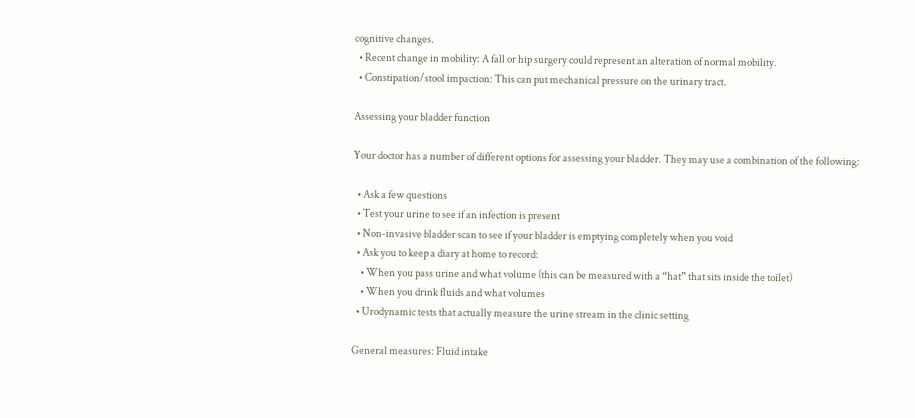cognitive changes.
  • Recent change in mobility: A fall or hip surgery could represent an alteration of normal mobility.
  • Constipation/stool impaction: This can put mechanical pressure on the urinary tract.

Assessing your bladder function

Your doctor has a number of different options for assessing your bladder. They may use a combination of the following:

  • Ask a few questions
  • Test your urine to see if an infection is present
  • Non-invasive bladder scan to see if your bladder is emptying completely when you void
  • Ask you to keep a diary at home to record:
    • When you pass urine and what volume (this can be measured with a “hat” that sits inside the toilet)
    • When you drink fluids and what volumes
  • Urodynamic tests that actually measure the urine stream in the clinic setting

General measures: Fluid intake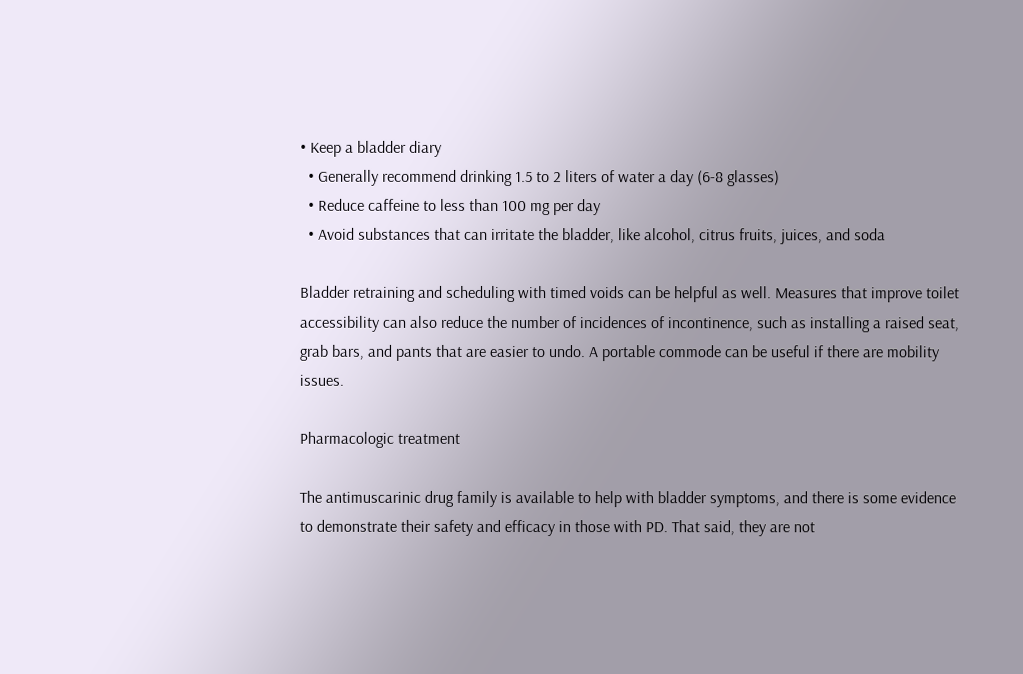• Keep a bladder diary
  • Generally recommend drinking 1.5 to 2 liters of water a day (6-8 glasses)
  • Reduce caffeine to less than 100 mg per day
  • Avoid substances that can irritate the bladder, like alcohol, citrus fruits, juices, and soda

Bladder retraining and scheduling with timed voids can be helpful as well. Measures that improve toilet accessibility can also reduce the number of incidences of incontinence, such as installing a raised seat, grab bars, and pants that are easier to undo. A portable commode can be useful if there are mobility issues.

Pharmacologic treatment

The antimuscarinic drug family is available to help with bladder symptoms, and there is some evidence to demonstrate their safety and efficacy in those with PD. That said, they are not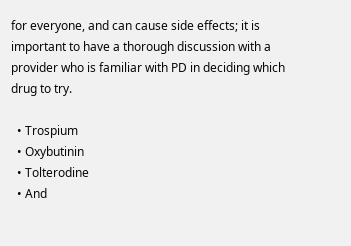for everyone, and can cause side effects; it is important to have a thorough discussion with a provider who is familiar with PD in deciding which drug to try.

  • Trospium
  • Oxybutinin
  • Tolterodine
  • And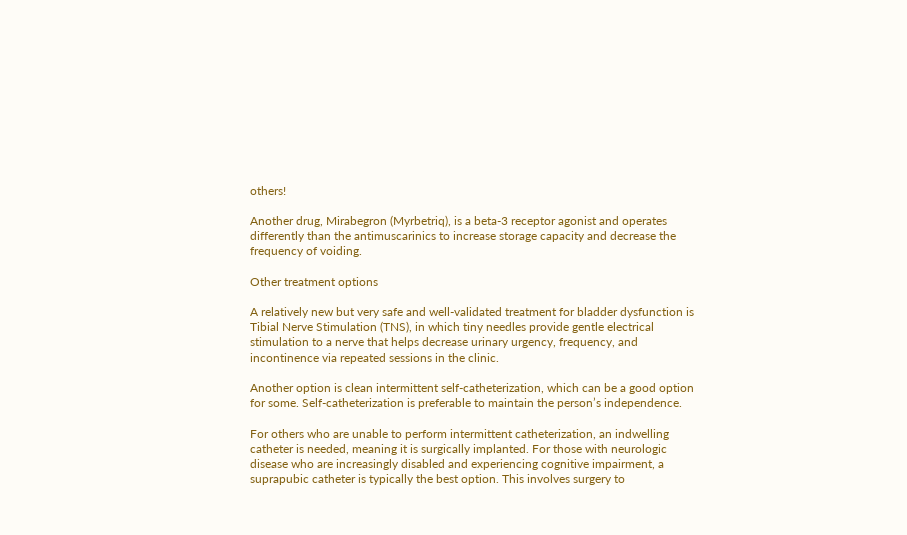others!

Another drug, Mirabegron (Myrbetriq), is a beta-3 receptor agonist and operates differently than the antimuscarinics to increase storage capacity and decrease the frequency of voiding.

Other treatment options

A relatively new but very safe and well-validated treatment for bladder dysfunction is Tibial Nerve Stimulation (TNS), in which tiny needles provide gentle electrical stimulation to a nerve that helps decrease urinary urgency, frequency, and incontinence via repeated sessions in the clinic.

Another option is clean intermittent self-catheterization, which can be a good option for some. Self-catheterization is preferable to maintain the person’s independence.

For others who are unable to perform intermittent catheterization, an indwelling catheter is needed, meaning it is surgically implanted. For those with neurologic disease who are increasingly disabled and experiencing cognitive impairment, a suprapubic catheter is typically the best option. This involves surgery to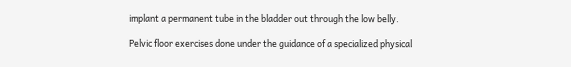implant a permanent tube in the bladder out through the low belly.

Pelvic floor exercises done under the guidance of a specialized physical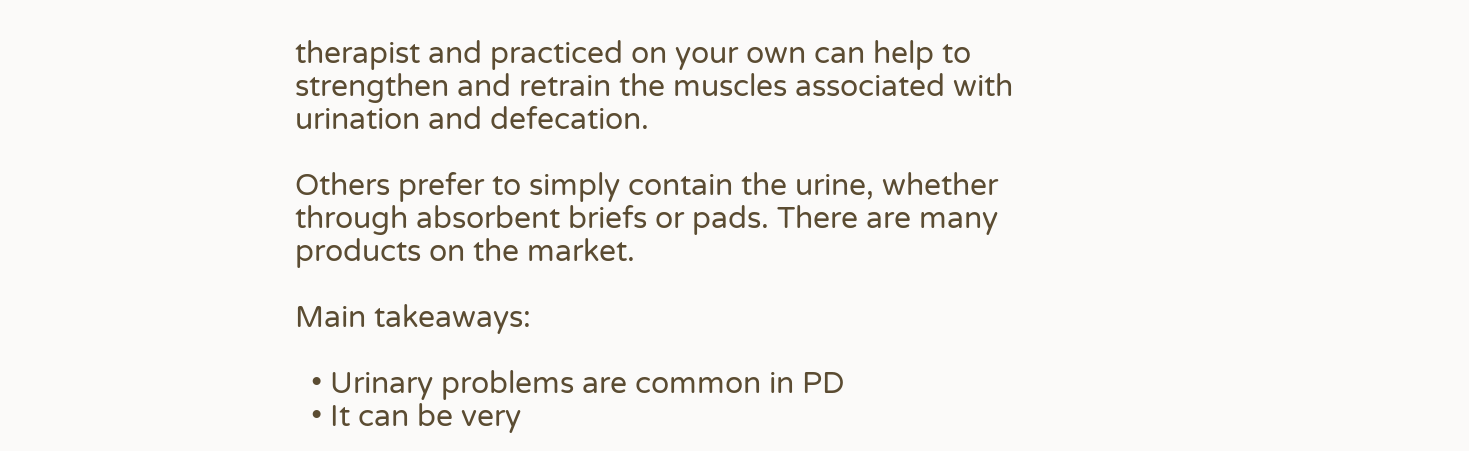therapist and practiced on your own can help to strengthen and retrain the muscles associated with urination and defecation.

Others prefer to simply contain the urine, whether through absorbent briefs or pads. There are many products on the market.

Main takeaways:

  • Urinary problems are common in PD
  • It can be very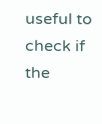useful to check if the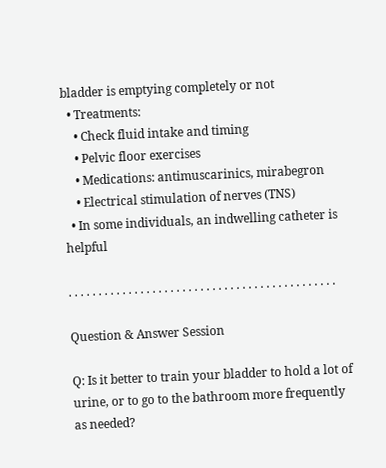bladder is emptying completely or not
  • Treatments:
    • Check fluid intake and timing
    • Pelvic floor exercises
    • Medications: antimuscarinics, mirabegron
    • Electrical stimulation of nerves (TNS)
  • In some individuals, an indwelling catheter is helpful

. . . . . . . . . . . . . . . . . . . . . . . . . . . . . . . . . . . . . . . . . . . . .

Question & Answer Session

Q: Is it better to train your bladder to hold a lot of urine, or to go to the bathroom more frequently as needed?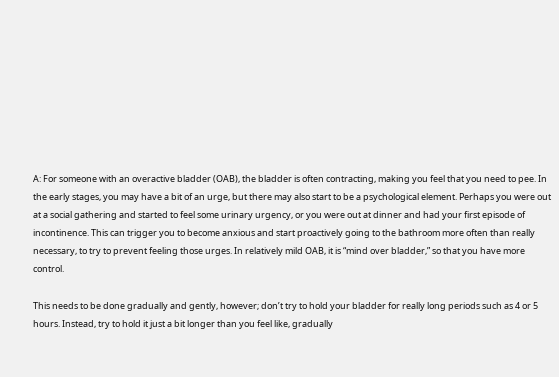A: For someone with an overactive bladder (OAB), the bladder is often contracting, making you feel that you need to pee. In the early stages, you may have a bit of an urge, but there may also start to be a psychological element. Perhaps you were out at a social gathering and started to feel some urinary urgency, or you were out at dinner and had your first episode of incontinence. This can trigger you to become anxious and start proactively going to the bathroom more often than really necessary, to try to prevent feeling those urges. In relatively mild OAB, it is “mind over bladder,” so that you have more control.

This needs to be done gradually and gently, however; don’t try to hold your bladder for really long periods such as 4 or 5 hours. Instead, try to hold it just a bit longer than you feel like, gradually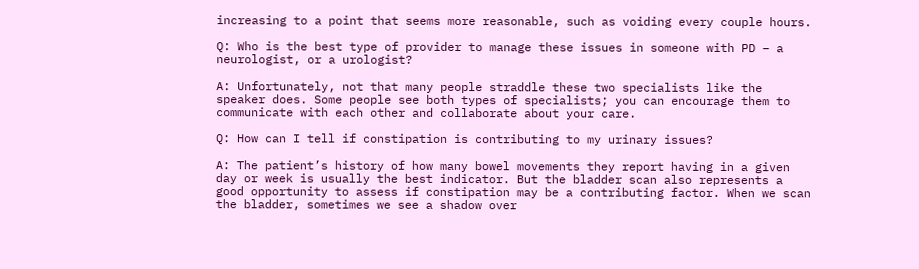increasing to a point that seems more reasonable, such as voiding every couple hours.

Q: Who is the best type of provider to manage these issues in someone with PD – a neurologist, or a urologist?

A: Unfortunately, not that many people straddle these two specialists like the speaker does. Some people see both types of specialists; you can encourage them to communicate with each other and collaborate about your care.

Q: How can I tell if constipation is contributing to my urinary issues?

A: The patient’s history of how many bowel movements they report having in a given day or week is usually the best indicator. But the bladder scan also represents a good opportunity to assess if constipation may be a contributing factor. When we scan the bladder, sometimes we see a shadow over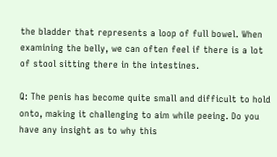the bladder that represents a loop of full bowel. When examining the belly, we can often feel if there is a lot of stool sitting there in the intestines.

Q: The penis has become quite small and difficult to hold onto, making it challenging to aim while peeing. Do you have any insight as to why this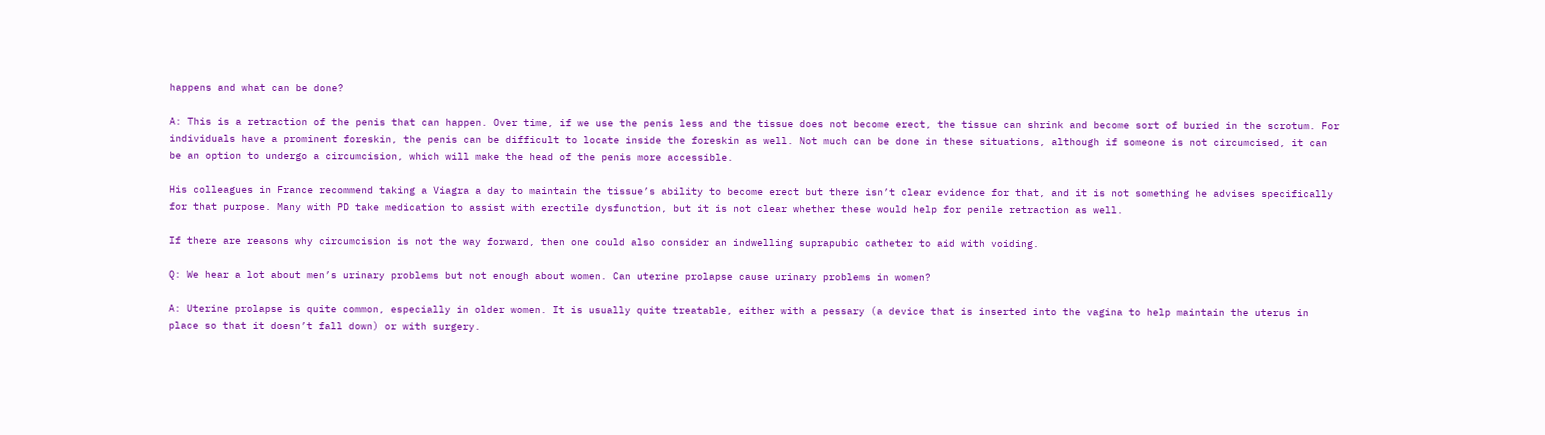happens and what can be done?

A: This is a retraction of the penis that can happen. Over time, if we use the penis less and the tissue does not become erect, the tissue can shrink and become sort of buried in the scrotum. For individuals have a prominent foreskin, the penis can be difficult to locate inside the foreskin as well. Not much can be done in these situations, although if someone is not circumcised, it can be an option to undergo a circumcision, which will make the head of the penis more accessible.

His colleagues in France recommend taking a Viagra a day to maintain the tissue’s ability to become erect but there isn’t clear evidence for that, and it is not something he advises specifically for that purpose. Many with PD take medication to assist with erectile dysfunction, but it is not clear whether these would help for penile retraction as well.

If there are reasons why circumcision is not the way forward, then one could also consider an indwelling suprapubic catheter to aid with voiding.

Q: We hear a lot about men’s urinary problems but not enough about women. Can uterine prolapse cause urinary problems in women?

A: Uterine prolapse is quite common, especially in older women. It is usually quite treatable, either with a pessary (a device that is inserted into the vagina to help maintain the uterus in place so that it doesn’t fall down) or with surgery.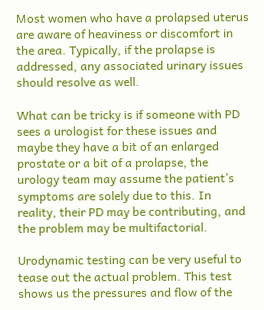Most women who have a prolapsed uterus are aware of heaviness or discomfort in the area. Typically, if the prolapse is addressed, any associated urinary issues should resolve as well.

What can be tricky is if someone with PD sees a urologist for these issues and maybe they have a bit of an enlarged prostate or a bit of a prolapse, the urology team may assume the patient’s symptoms are solely due to this. In reality, their PD may be contributing, and the problem may be multifactorial.

Urodynamic testing can be very useful to tease out the actual problem. This test shows us the pressures and flow of the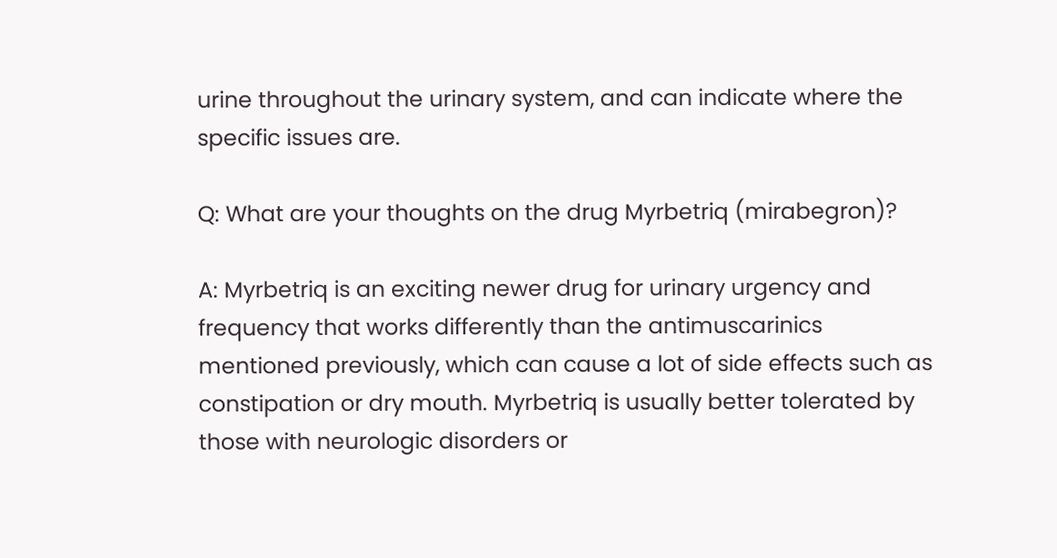urine throughout the urinary system, and can indicate where the specific issues are.

Q: What are your thoughts on the drug Myrbetriq (mirabegron)?

A: Myrbetriq is an exciting newer drug for urinary urgency and frequency that works differently than the antimuscarinics mentioned previously, which can cause a lot of side effects such as constipation or dry mouth. Myrbetriq is usually better tolerated by those with neurologic disorders or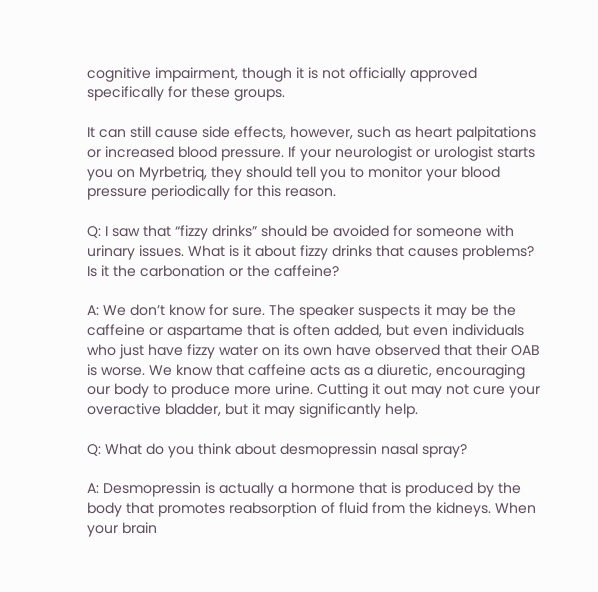cognitive impairment, though it is not officially approved specifically for these groups.

It can still cause side effects, however, such as heart palpitations or increased blood pressure. If your neurologist or urologist starts you on Myrbetriq, they should tell you to monitor your blood pressure periodically for this reason.

Q: I saw that “fizzy drinks” should be avoided for someone with urinary issues. What is it about fizzy drinks that causes problems? Is it the carbonation or the caffeine?

A: We don’t know for sure. The speaker suspects it may be the caffeine or aspartame that is often added, but even individuals who just have fizzy water on its own have observed that their OAB is worse. We know that caffeine acts as a diuretic, encouraging our body to produce more urine. Cutting it out may not cure your overactive bladder, but it may significantly help.

Q: What do you think about desmopressin nasal spray?

A: Desmopressin is actually a hormone that is produced by the body that promotes reabsorption of fluid from the kidneys. When your brain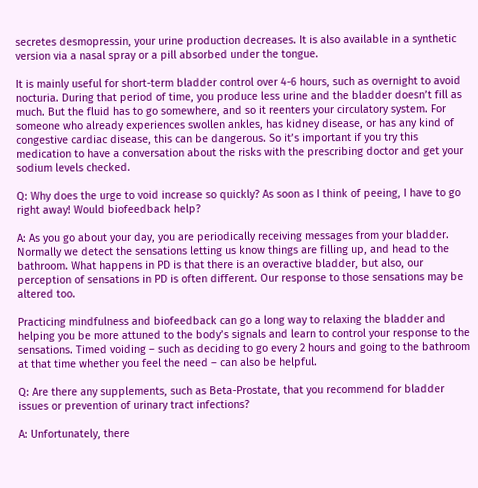secretes desmopressin, your urine production decreases. It is also available in a synthetic version via a nasal spray or a pill absorbed under the tongue.

It is mainly useful for short-term bladder control over 4-6 hours, such as overnight to avoid nocturia. During that period of time, you produce less urine and the bladder doesn’t fill as much. But the fluid has to go somewhere, and so it reenters your circulatory system. For someone who already experiences swollen ankles, has kidney disease, or has any kind of congestive cardiac disease, this can be dangerous. So it’s important if you try this medication to have a conversation about the risks with the prescribing doctor and get your sodium levels checked.

Q: Why does the urge to void increase so quickly? As soon as I think of peeing, I have to go right away! Would biofeedback help?

A: As you go about your day, you are periodically receiving messages from your bladder. Normally we detect the sensations letting us know things are filling up, and head to the bathroom. What happens in PD is that there is an overactive bladder, but also, our perception of sensations in PD is often different. Our response to those sensations may be altered too.

Practicing mindfulness and biofeedback can go a long way to relaxing the bladder and helping you be more attuned to the body’s signals and learn to control your response to the sensations. Timed voiding – such as deciding to go every 2 hours and going to the bathroom at that time whether you feel the need – can also be helpful.

Q: Are there any supplements, such as Beta-Prostate, that you recommend for bladder issues or prevention of urinary tract infections?

A: Unfortunately, there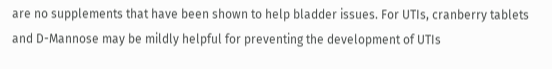are no supplements that have been shown to help bladder issues. For UTIs, cranberry tablets and D-Mannose may be mildly helpful for preventing the development of UTIs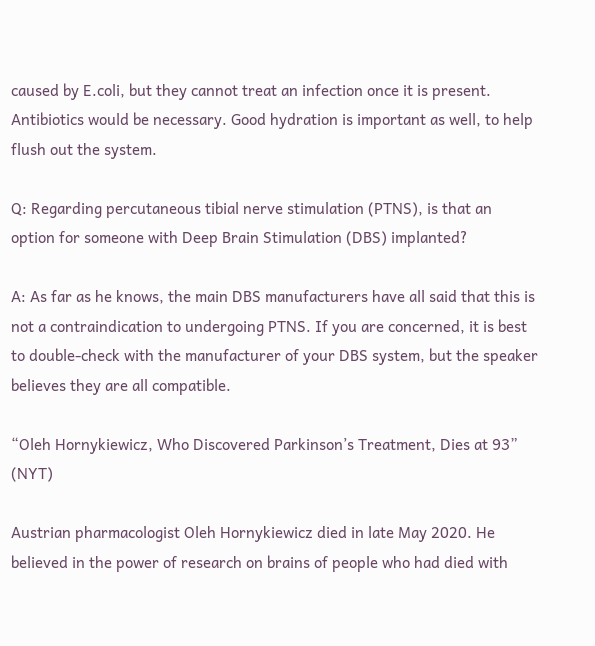caused by E.coli, but they cannot treat an infection once it is present. Antibiotics would be necessary. Good hydration is important as well, to help flush out the system.

Q: Regarding percutaneous tibial nerve stimulation (PTNS), is that an option for someone with Deep Brain Stimulation (DBS) implanted?

A: As far as he knows, the main DBS manufacturers have all said that this is not a contraindication to undergoing PTNS. If you are concerned, it is best to double-check with the manufacturer of your DBS system, but the speaker believes they are all compatible.

“Oleh Hornykiewicz, Who Discovered Parkinson’s Treatment, Dies at 93” (NYT)

Austrian pharmacologist Oleh Hornykiewicz died in late May 2020. He believed in the power of research on brains of people who had died with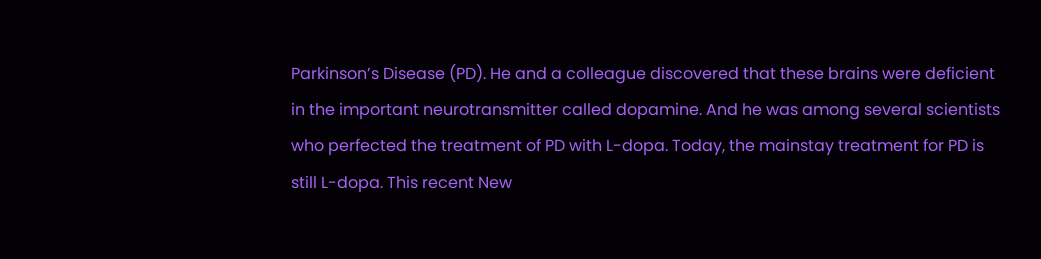Parkinson’s Disease (PD). He and a colleague discovered that these brains were deficient in the important neurotransmitter called dopamine. And he was among several scientists who perfected the treatment of PD with L-dopa. Today, the mainstay treatment for PD is still L-dopa. This recent New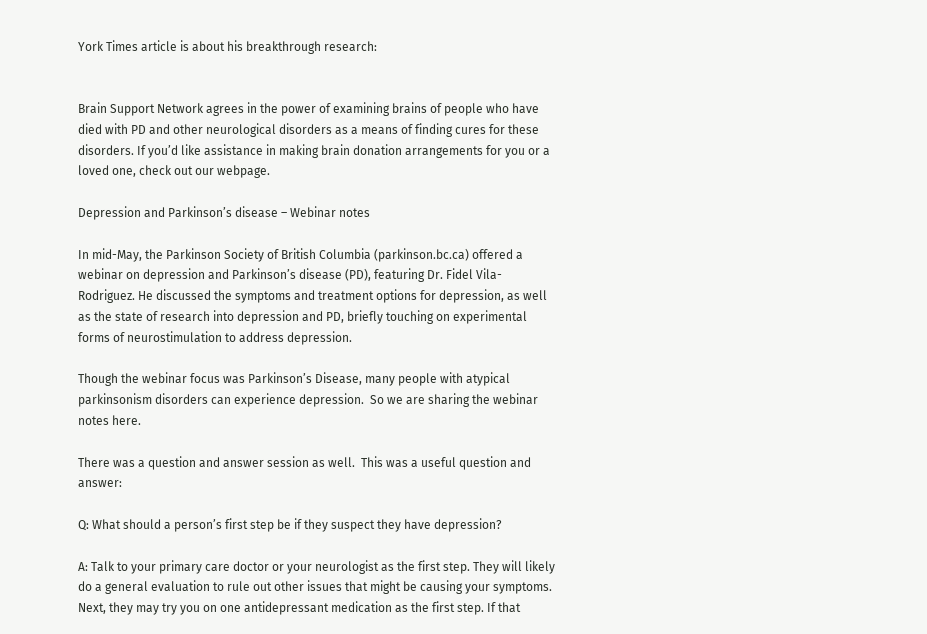York Times article is about his breakthrough research:


Brain Support Network agrees in the power of examining brains of people who have died with PD and other neurological disorders as a means of finding cures for these disorders. If you’d like assistance in making brain donation arrangements for you or a loved one, check out our webpage.

Depression and Parkinson’s disease – Webinar notes

In mid-May, the Parkinson Society of British Columbia (parkinson.bc.ca) offered a webinar on depression and Parkinson’s disease (PD), featuring Dr. Fidel Vila-Rodriguez. He discussed the symptoms and treatment options for depression, as well as the state of research into depression and PD, briefly touching on experimental forms of neurostimulation to address depression.

Though the webinar focus was Parkinson’s Disease, many people with atypical parkinsonism disorders can experience depression.  So we are sharing the webinar notes here.

There was a question and answer session as well.  This was a useful question and answer:

Q: What should a person’s first step be if they suspect they have depression?

A: Talk to your primary care doctor or your neurologist as the first step. They will likely do a general evaluation to rule out other issues that might be causing your symptoms. Next, they may try you on one antidepressant medication as the first step. If that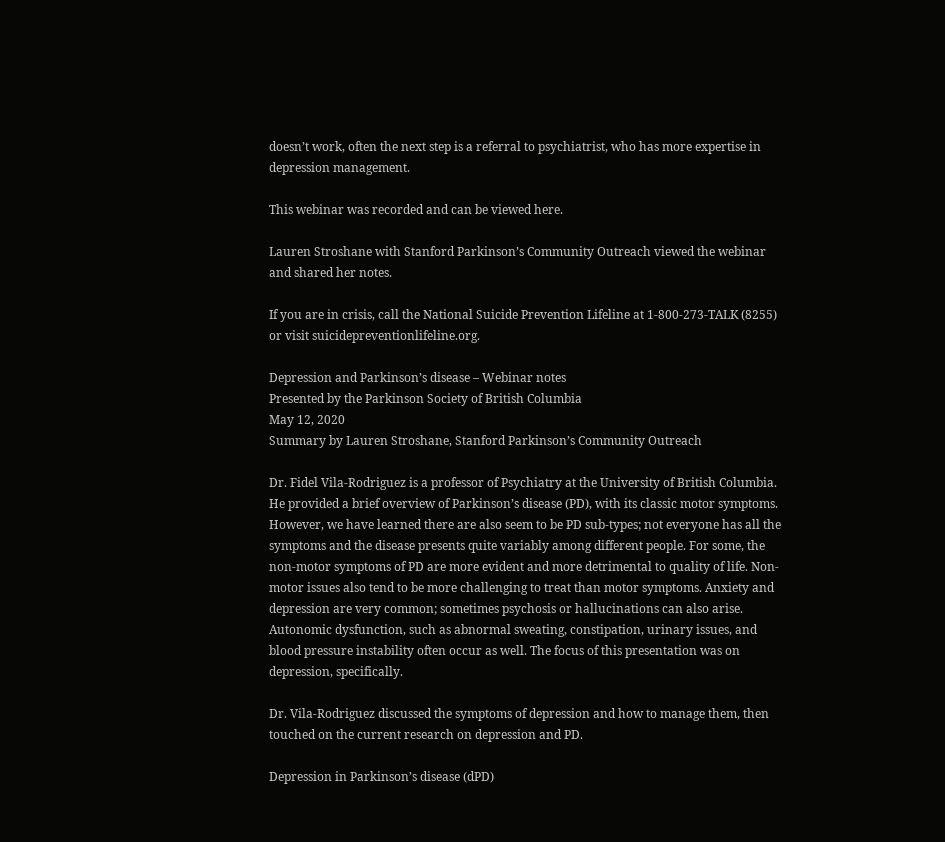doesn’t work, often the next step is a referral to psychiatrist, who has more expertise in depression management.

This webinar was recorded and can be viewed here.

Lauren Stroshane with Stanford Parkinson’s Community Outreach viewed the webinar and shared her notes.

If you are in crisis, call the National Suicide Prevention Lifeline at 1-800-273-TALK (8255) or visit suicidepreventionlifeline.org.

Depression and Parkinson’s disease – Webinar notes
Presented by the Parkinson Society of British Columbia
May 12, 2020
Summary by Lauren Stroshane, Stanford Parkinson’s Community Outreach

Dr. Fidel Vila-Rodriguez is a professor of Psychiatry at the University of British Columbia. He provided a brief overview of Parkinson’s disease (PD), with its classic motor symptoms. However, we have learned there are also seem to be PD sub-types; not everyone has all the symptoms and the disease presents quite variably among different people. For some, the non-motor symptoms of PD are more evident and more detrimental to quality of life. Non-motor issues also tend to be more challenging to treat than motor symptoms. Anxiety and depression are very common; sometimes psychosis or hallucinations can also arise. Autonomic dysfunction, such as abnormal sweating, constipation, urinary issues, and blood pressure instability often occur as well. The focus of this presentation was on depression, specifically.

Dr. Vila-Rodriguez discussed the symptoms of depression and how to manage them, then touched on the current research on depression and PD.

Depression in Parkinson’s disease (dPD)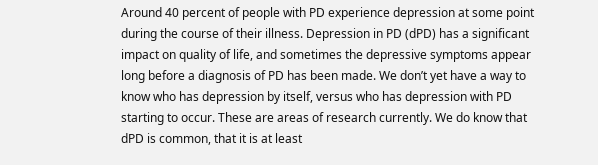Around 40 percent of people with PD experience depression at some point during the course of their illness. Depression in PD (dPD) has a significant impact on quality of life, and sometimes the depressive symptoms appear long before a diagnosis of PD has been made. We don’t yet have a way to know who has depression by itself, versus who has depression with PD starting to occur. These are areas of research currently. We do know that dPD is common, that it is at least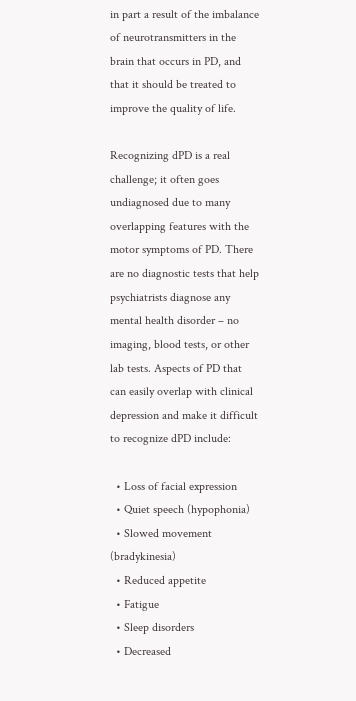in part a result of the imbalance of neurotransmitters in the brain that occurs in PD, and that it should be treated to improve the quality of life.

Recognizing dPD is a real challenge; it often goes undiagnosed due to many overlapping features with the motor symptoms of PD. There are no diagnostic tests that help psychiatrists diagnose any mental health disorder – no imaging, blood tests, or other lab tests. Aspects of PD that can easily overlap with clinical depression and make it difficult to recognize dPD include:

  • Loss of facial expression
  • Quiet speech (hypophonia)
  • Slowed movement (bradykinesia)
  • Reduced appetite
  • Fatigue
  • Sleep disorders
  • Decreased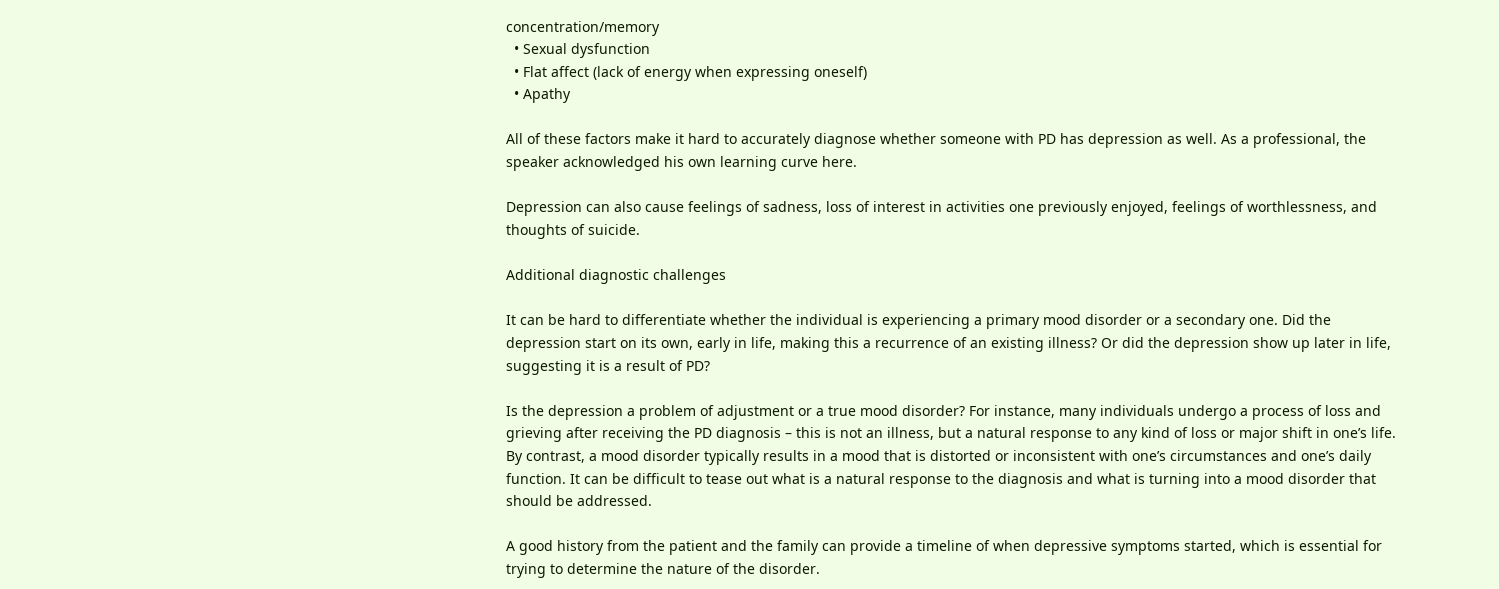concentration/memory
  • Sexual dysfunction
  • Flat affect (lack of energy when expressing oneself)
  • Apathy

All of these factors make it hard to accurately diagnose whether someone with PD has depression as well. As a professional, the speaker acknowledged his own learning curve here.

Depression can also cause feelings of sadness, loss of interest in activities one previously enjoyed, feelings of worthlessness, and thoughts of suicide.

Additional diagnostic challenges

It can be hard to differentiate whether the individual is experiencing a primary mood disorder or a secondary one. Did the depression start on its own, early in life, making this a recurrence of an existing illness? Or did the depression show up later in life, suggesting it is a result of PD?

Is the depression a problem of adjustment or a true mood disorder? For instance, many individuals undergo a process of loss and grieving after receiving the PD diagnosis – this is not an illness, but a natural response to any kind of loss or major shift in one’s life. By contrast, a mood disorder typically results in a mood that is distorted or inconsistent with one’s circumstances and one’s daily function. It can be difficult to tease out what is a natural response to the diagnosis and what is turning into a mood disorder that should be addressed.

A good history from the patient and the family can provide a timeline of when depressive symptoms started, which is essential for trying to determine the nature of the disorder.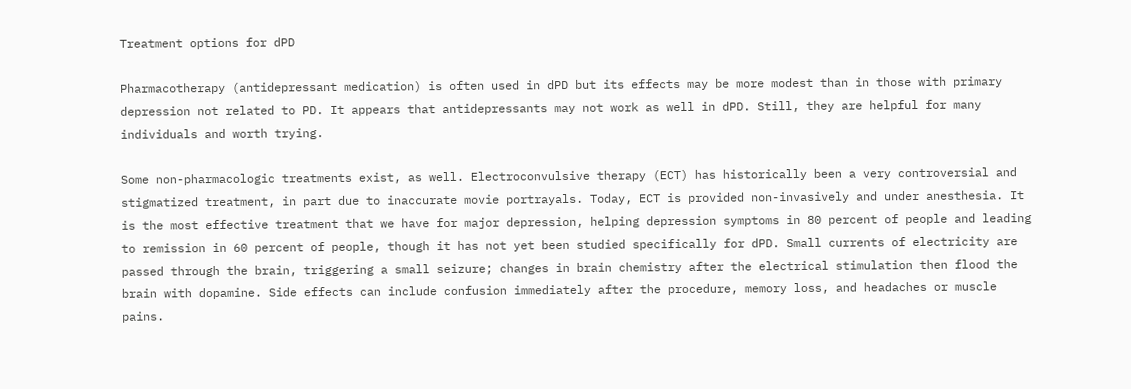Treatment options for dPD

Pharmacotherapy (antidepressant medication) is often used in dPD but its effects may be more modest than in those with primary depression not related to PD. It appears that antidepressants may not work as well in dPD. Still, they are helpful for many individuals and worth trying.

Some non-pharmacologic treatments exist, as well. Electroconvulsive therapy (ECT) has historically been a very controversial and stigmatized treatment, in part due to inaccurate movie portrayals. Today, ECT is provided non-invasively and under anesthesia. It is the most effective treatment that we have for major depression, helping depression symptoms in 80 percent of people and leading to remission in 60 percent of people, though it has not yet been studied specifically for dPD. Small currents of electricity are passed through the brain, triggering a small seizure; changes in brain chemistry after the electrical stimulation then flood the brain with dopamine. Side effects can include confusion immediately after the procedure, memory loss, and headaches or muscle pains.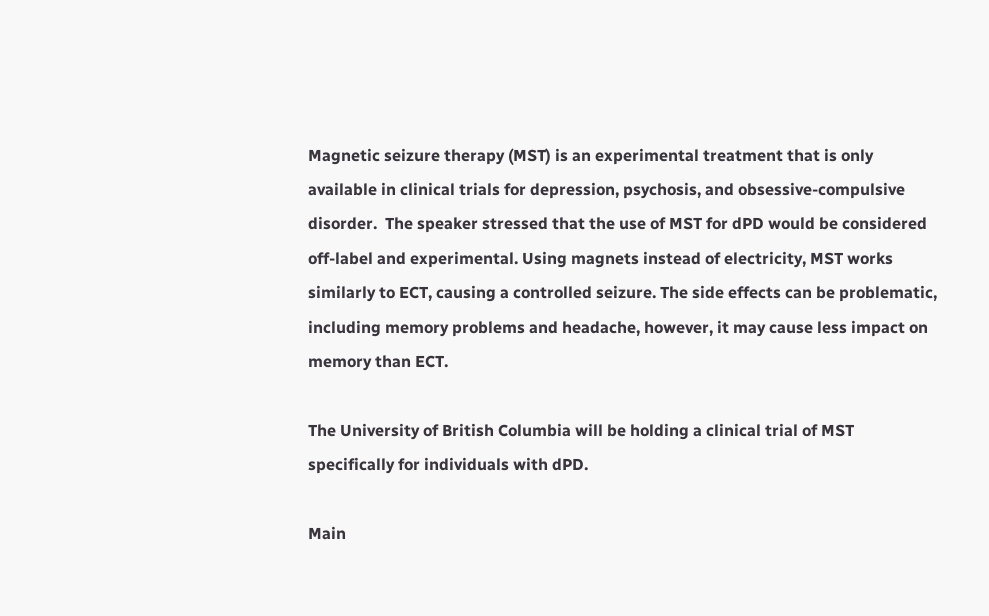Magnetic seizure therapy (MST) is an experimental treatment that is only available in clinical trials for depression, psychosis, and obsessive-compulsive disorder.  The speaker stressed that the use of MST for dPD would be considered off-label and experimental. Using magnets instead of electricity, MST works similarly to ECT, causing a controlled seizure. The side effects can be problematic, including memory problems and headache, however, it may cause less impact on memory than ECT.

The University of British Columbia will be holding a clinical trial of MST specifically for individuals with dPD.

Main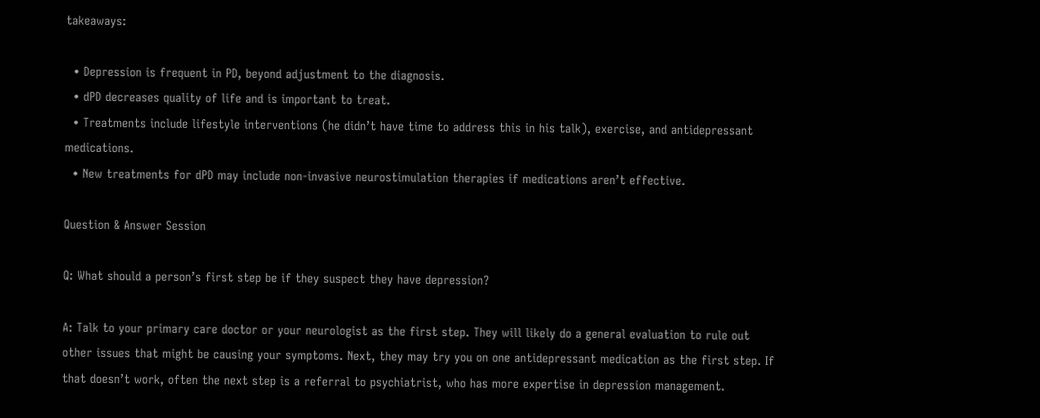takeaways:

  • Depression is frequent in PD, beyond adjustment to the diagnosis.
  • dPD decreases quality of life and is important to treat.
  • Treatments include lifestyle interventions (he didn’t have time to address this in his talk), exercise, and antidepressant medications.
  • New treatments for dPD may include non-invasive neurostimulation therapies if medications aren’t effective.

Question & Answer Session

Q: What should a person’s first step be if they suspect they have depression?

A: Talk to your primary care doctor or your neurologist as the first step. They will likely do a general evaluation to rule out other issues that might be causing your symptoms. Next, they may try you on one antidepressant medication as the first step. If that doesn’t work, often the next step is a referral to psychiatrist, who has more expertise in depression management.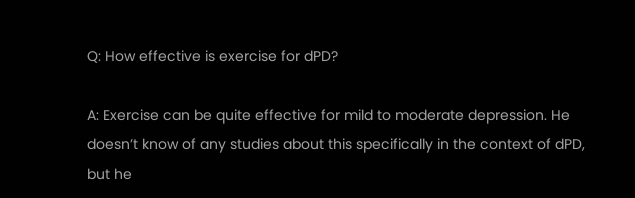Q: How effective is exercise for dPD?

A: Exercise can be quite effective for mild to moderate depression. He doesn’t know of any studies about this specifically in the context of dPD, but he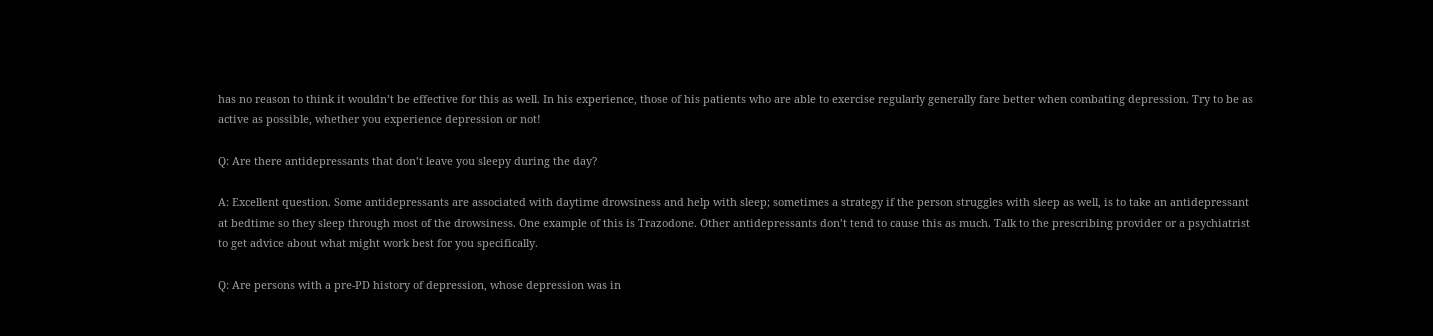has no reason to think it wouldn’t be effective for this as well. In his experience, those of his patients who are able to exercise regularly generally fare better when combating depression. Try to be as active as possible, whether you experience depression or not!

Q: Are there antidepressants that don’t leave you sleepy during the day?

A: Excellent question. Some antidepressants are associated with daytime drowsiness and help with sleep; sometimes a strategy if the person struggles with sleep as well, is to take an antidepressant at bedtime so they sleep through most of the drowsiness. One example of this is Trazodone. Other antidepressants don’t tend to cause this as much. Talk to the prescribing provider or a psychiatrist to get advice about what might work best for you specifically.

Q: Are persons with a pre-PD history of depression, whose depression was in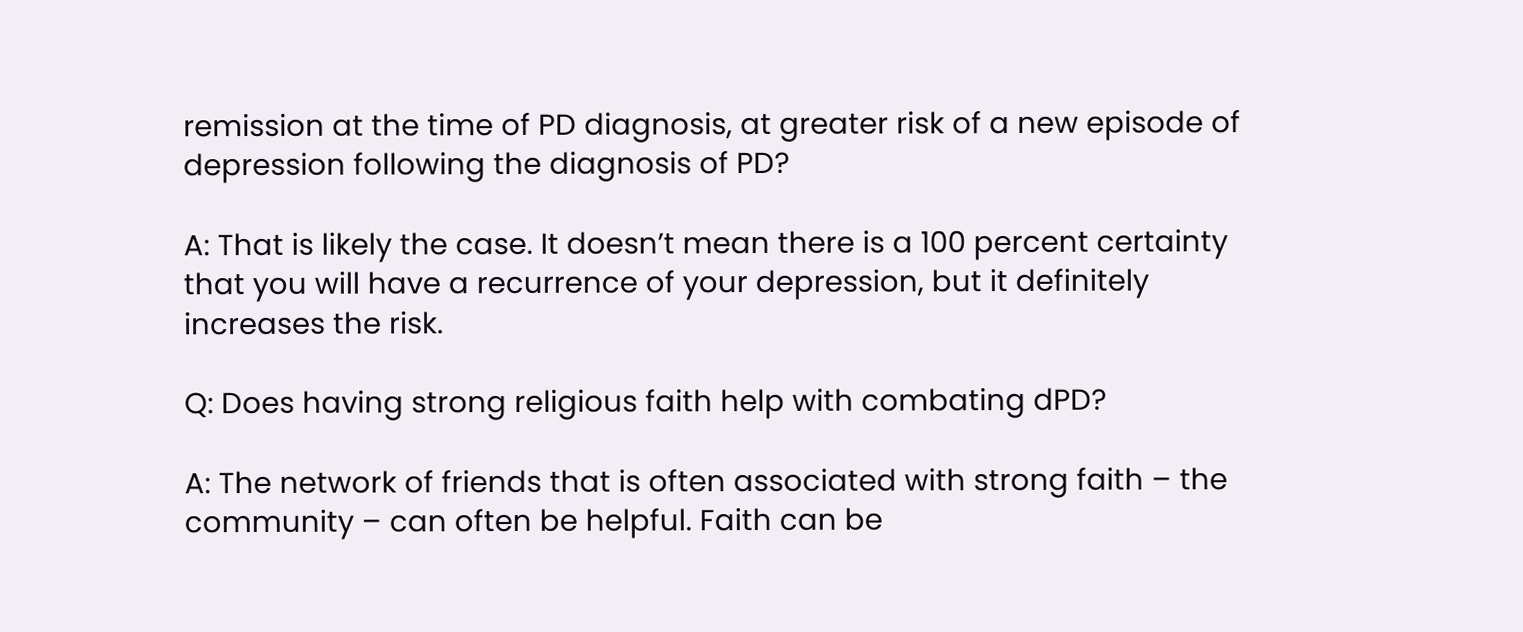remission at the time of PD diagnosis, at greater risk of a new episode of depression following the diagnosis of PD?

A: That is likely the case. It doesn’t mean there is a 100 percent certainty that you will have a recurrence of your depression, but it definitely increases the risk.

Q: Does having strong religious faith help with combating dPD?

A: The network of friends that is often associated with strong faith – the community – can often be helpful. Faith can be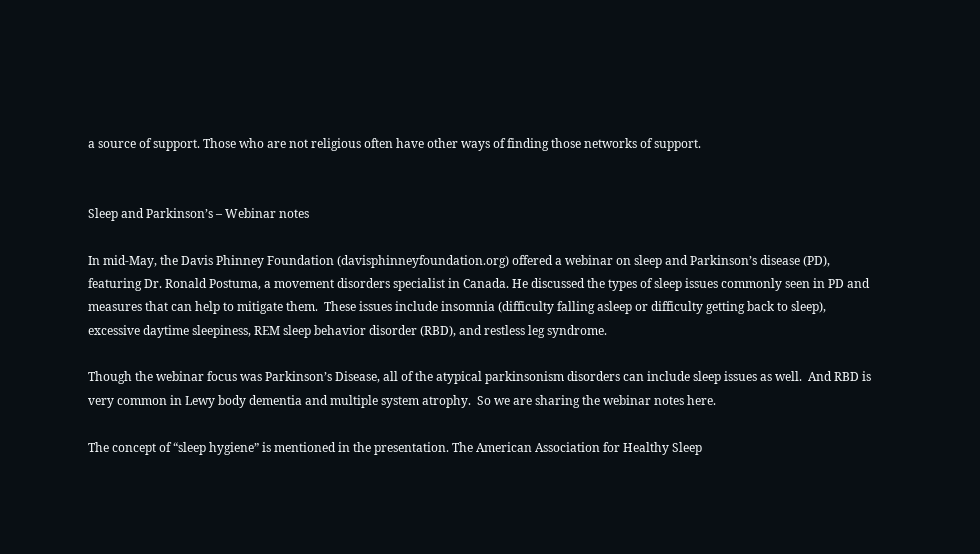a source of support. Those who are not religious often have other ways of finding those networks of support.


Sleep and Parkinson’s – Webinar notes

In mid-May, the Davis Phinney Foundation (davisphinneyfoundation.org) offered a webinar on sleep and Parkinson’s disease (PD), featuring Dr. Ronald Postuma, a movement disorders specialist in Canada. He discussed the types of sleep issues commonly seen in PD and measures that can help to mitigate them.  These issues include insomnia (difficulty falling asleep or difficulty getting back to sleep), excessive daytime sleepiness, REM sleep behavior disorder (RBD), and restless leg syndrome.

Though the webinar focus was Parkinson’s Disease, all of the atypical parkinsonism disorders can include sleep issues as well.  And RBD is very common in Lewy body dementia and multiple system atrophy.  So we are sharing the webinar notes here.

The concept of “sleep hygiene” is mentioned in the presentation. The American Association for Healthy Sleep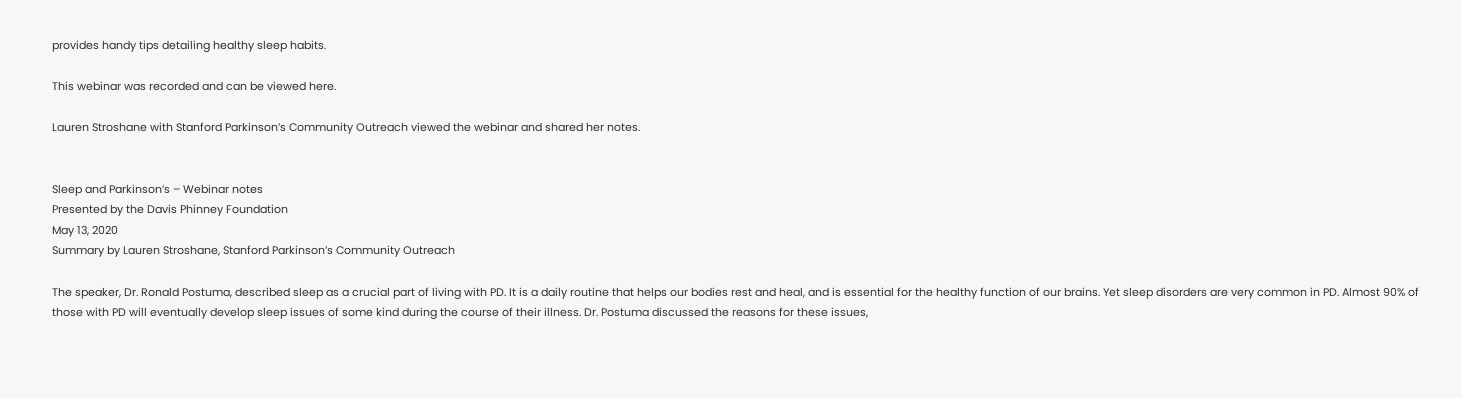provides handy tips detailing healthy sleep habits.

This webinar was recorded and can be viewed here.

Lauren Stroshane with Stanford Parkinson’s Community Outreach viewed the webinar and shared her notes.


Sleep and Parkinson’s – Webinar notes
Presented by the Davis Phinney Foundation
May 13, 2020
Summary by Lauren Stroshane, Stanford Parkinson’s Community Outreach

The speaker, Dr. Ronald Postuma, described sleep as a crucial part of living with PD. It is a daily routine that helps our bodies rest and heal, and is essential for the healthy function of our brains. Yet sleep disorders are very common in PD. Almost 90% of those with PD will eventually develop sleep issues of some kind during the course of their illness. Dr. Postuma discussed the reasons for these issues,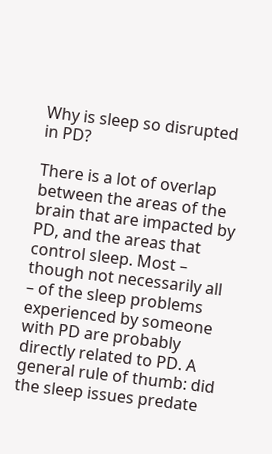Why is sleep so disrupted in PD?

There is a lot of overlap between the areas of the brain that are impacted by PD, and the areas that control sleep. Most – though not necessarily all – of the sleep problems experienced by someone with PD are probably directly related to PD. A general rule of thumb: did the sleep issues predate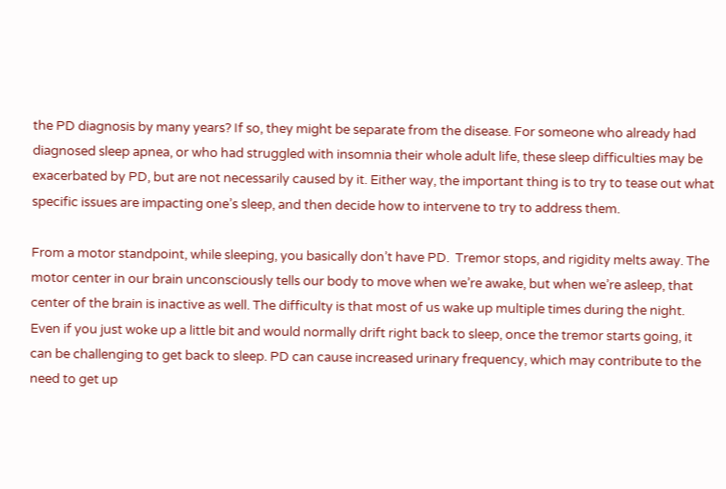the PD diagnosis by many years? If so, they might be separate from the disease. For someone who already had diagnosed sleep apnea, or who had struggled with insomnia their whole adult life, these sleep difficulties may be exacerbated by PD, but are not necessarily caused by it. Either way, the important thing is to try to tease out what specific issues are impacting one’s sleep, and then decide how to intervene to try to address them.

From a motor standpoint, while sleeping, you basically don’t have PD.  Tremor stops, and rigidity melts away. The motor center in our brain unconsciously tells our body to move when we’re awake, but when we’re asleep, that center of the brain is inactive as well. The difficulty is that most of us wake up multiple times during the night. Even if you just woke up a little bit and would normally drift right back to sleep, once the tremor starts going, it can be challenging to get back to sleep. PD can cause increased urinary frequency, which may contribute to the need to get up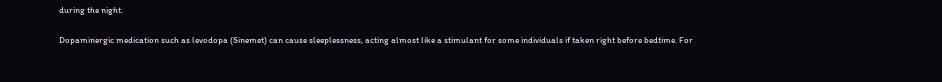during the night.

Dopaminergic medication such as levodopa (Sinemet) can cause sleeplessness, acting almost like a stimulant for some individuals if taken right before bedtime. For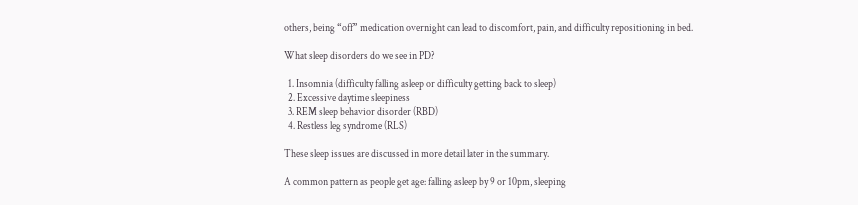others, being “off” medication overnight can lead to discomfort, pain, and difficulty repositioning in bed.

What sleep disorders do we see in PD?

  1. Insomnia (difficulty falling asleep or difficulty getting back to sleep)
  2. Excessive daytime sleepiness
  3. REM sleep behavior disorder (RBD)
  4. Restless leg syndrome (RLS)

These sleep issues are discussed in more detail later in the summary.

A common pattern as people get age: falling asleep by 9 or 10pm, sleeping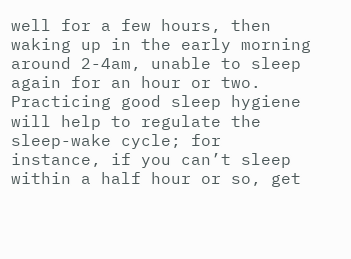well for a few hours, then waking up in the early morning around 2-4am, unable to sleep again for an hour or two. Practicing good sleep hygiene will help to regulate the sleep-wake cycle; for instance, if you can’t sleep within a half hour or so, get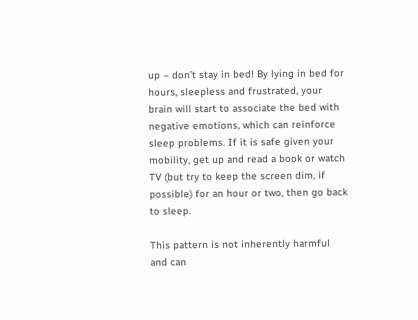up – don’t stay in bed! By lying in bed for hours, sleepless and frustrated, your brain will start to associate the bed with negative emotions, which can reinforce sleep problems. If it is safe given your mobility, get up and read a book or watch TV (but try to keep the screen dim, if possible) for an hour or two, then go back to sleep.

This pattern is not inherently harmful and can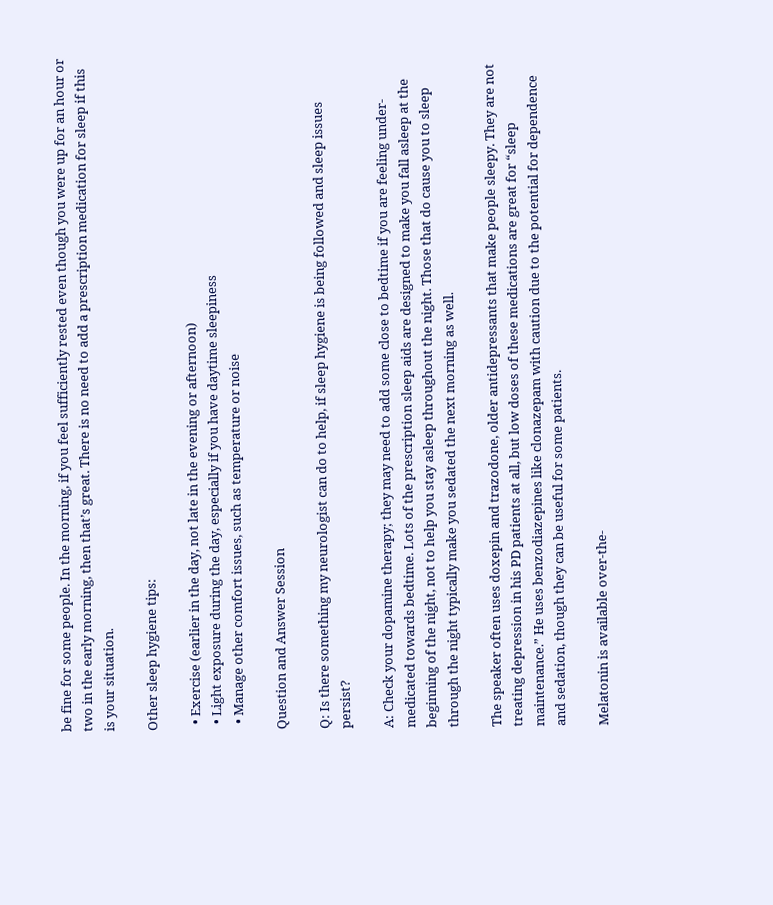be fine for some people. In the morning, if you feel sufficiently rested even though you were up for an hour or two in the early morning, then that’s great. There is no need to add a prescription medication for sleep if this is your situation.

Other sleep hygiene tips:

  • Exercise (earlier in the day, not late in the evening or afternoon)
  • Light exposure during the day, especially if you have daytime sleepiness
  • Manage other comfort issues, such as temperature or noise

Question and Answer Session

Q: Is there something my neurologist can do to help, if sleep hygiene is being followed and sleep issues persist?

A: Check your dopamine therapy; they may need to add some close to bedtime if you are feeling under-medicated towards bedtime. Lots of the prescription sleep aids are designed to make you fall asleep at the beginning of the night, not to help you stay asleep throughout the night. Those that do cause you to sleep through the night typically make you sedated the next morning as well.

The speaker often uses doxepin and trazodone, older antidepressants that make people sleepy. They are not treating depression in his PD patients at all, but low doses of these medications are great for “sleep maintenance.” He uses benzodiazepines like clonazepam with caution due to the potential for dependence and sedation, though they can be useful for some patients.

Melatonin is available over-the-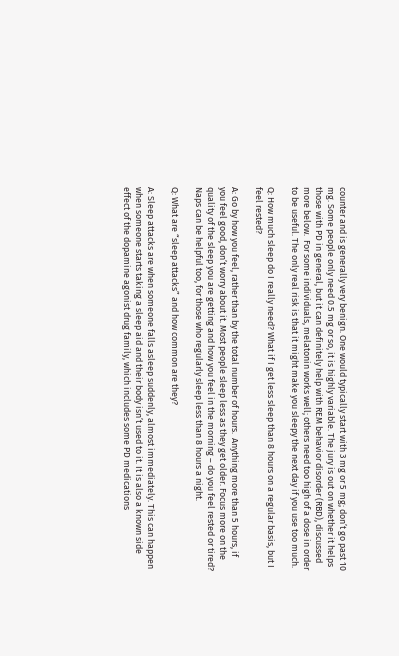counter and is generally very benign. One would typically start with 3 mg or 5 mg; don’t go past 10 mg. Some people only need 0.5 mg or so, it is highly variable. The jury is out on whether it helps those with PD in general, but it can definitely help with REM behavior disorder (RBD), discussed more below.  For some individuals, melatonin works well; others need too high of a dose in order to be useful. The only real risk is that it might make you sleepy the next day if you use too much.

Q: How much sleep do I really need? What if I get less sleep than 8 hours on a regular basis, but I feel rested?

A: Go by how you feel, rather than by the total number of hours.  Anything more than 5 hours, if you feel good, don’t worry about it. Most people sleep less as they get older. Focus more on the quality of the sleep you are getting and how you feel in the morning – do you feel rested or tired? Naps can be helpful too, for those who regularly sleep less than 8 hours a night.

Q: What are “sleep attacks” and how common are they?

A: Sleep attacks are when someone falls asleep suddenly, almost immediately. This can happen when someone starts taking a sleep aid and their body isn’t used to it. It is also a known side effect of the dopamine agonist drug family, which includes some PD medications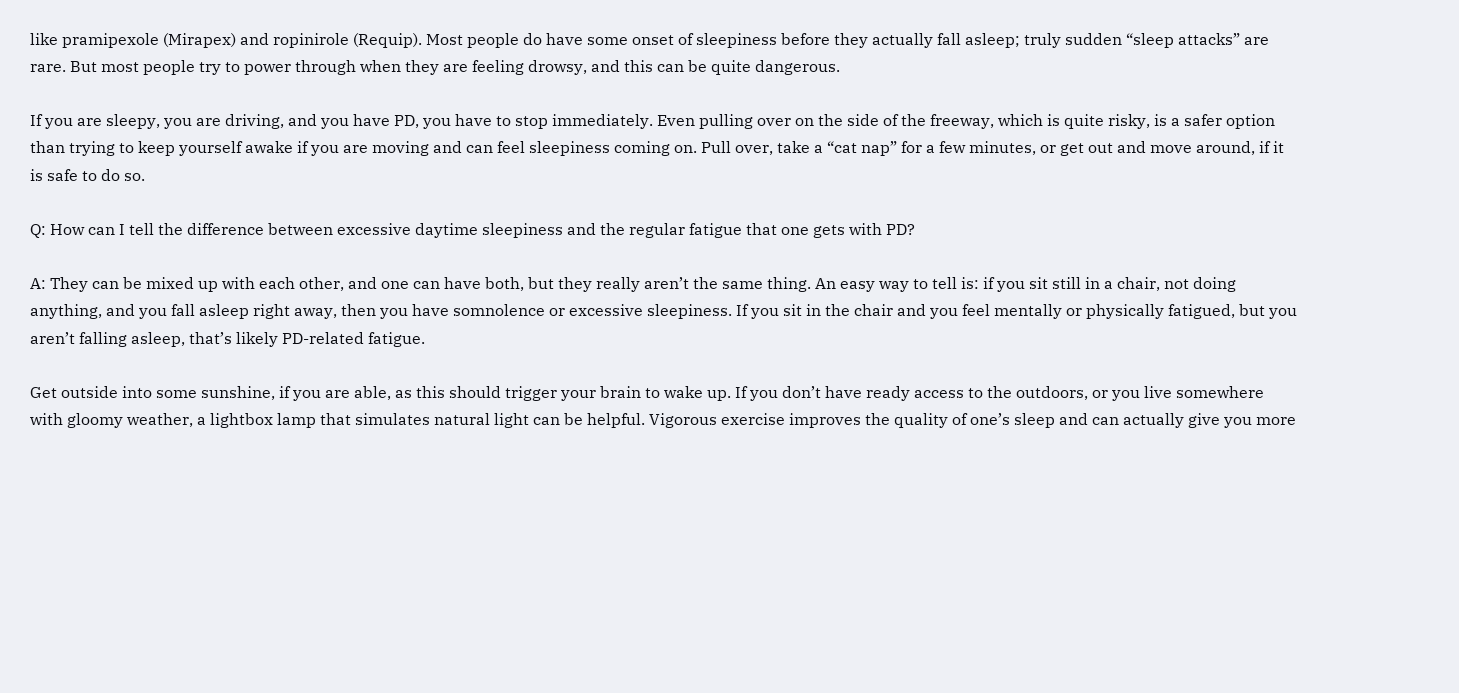like pramipexole (Mirapex) and ropinirole (Requip). Most people do have some onset of sleepiness before they actually fall asleep; truly sudden “sleep attacks” are rare. But most people try to power through when they are feeling drowsy, and this can be quite dangerous.

If you are sleepy, you are driving, and you have PD, you have to stop immediately. Even pulling over on the side of the freeway, which is quite risky, is a safer option than trying to keep yourself awake if you are moving and can feel sleepiness coming on. Pull over, take a “cat nap” for a few minutes, or get out and move around, if it is safe to do so.

Q: How can I tell the difference between excessive daytime sleepiness and the regular fatigue that one gets with PD?

A: They can be mixed up with each other, and one can have both, but they really aren’t the same thing. An easy way to tell is: if you sit still in a chair, not doing anything, and you fall asleep right away, then you have somnolence or excessive sleepiness. If you sit in the chair and you feel mentally or physically fatigued, but you aren’t falling asleep, that’s likely PD-related fatigue.

Get outside into some sunshine, if you are able, as this should trigger your brain to wake up. If you don’t have ready access to the outdoors, or you live somewhere with gloomy weather, a lightbox lamp that simulates natural light can be helpful. Vigorous exercise improves the quality of one’s sleep and can actually give you more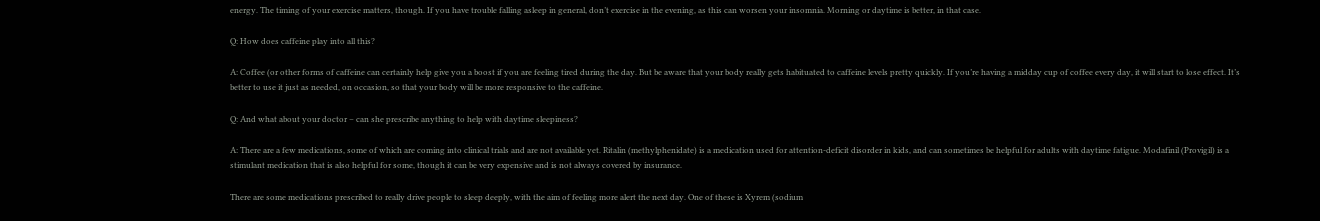energy. The timing of your exercise matters, though. If you have trouble falling asleep in general, don’t exercise in the evening, as this can worsen your insomnia. Morning or daytime is better, in that case.

Q: How does caffeine play into all this?

A: Coffee (or other forms of caffeine can certainly help give you a boost if you are feeling tired during the day. But be aware that your body really gets habituated to caffeine levels pretty quickly. If you’re having a midday cup of coffee every day, it will start to lose effect. It’s better to use it just as needed, on occasion, so that your body will be more responsive to the caffeine.

Q: And what about your doctor – can she prescribe anything to help with daytime sleepiness?

A: There are a few medications, some of which are coming into clinical trials and are not available yet. Ritalin (methylphenidate) is a medication used for attention-deficit disorder in kids, and can sometimes be helpful for adults with daytime fatigue. Modafinil (Provigil) is a stimulant medication that is also helpful for some, though it can be very expensive and is not always covered by insurance.

There are some medications prescribed to really drive people to sleep deeply, with the aim of feeling more alert the next day. One of these is Xyrem (sodium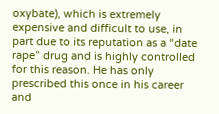oxybate), which is extremely expensive and difficult to use, in part due to its reputation as a “date rape” drug and is highly controlled for this reason. He has only prescribed this once in his career and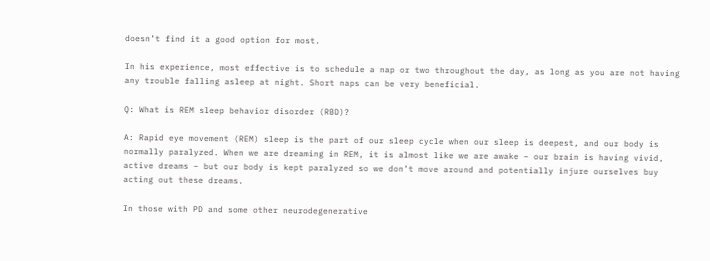doesn’t find it a good option for most.

In his experience, most effective is to schedule a nap or two throughout the day, as long as you are not having any trouble falling asleep at night. Short naps can be very beneficial.

Q: What is REM sleep behavior disorder (RBD)?

A: Rapid eye movement (REM) sleep is the part of our sleep cycle when our sleep is deepest, and our body is normally paralyzed. When we are dreaming in REM, it is almost like we are awake – our brain is having vivid, active dreams – but our body is kept paralyzed so we don’t move around and potentially injure ourselves buy acting out these dreams.

In those with PD and some other neurodegenerative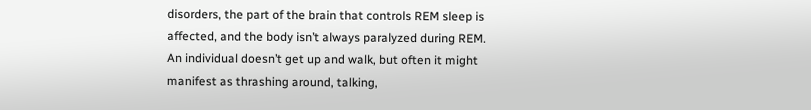disorders, the part of the brain that controls REM sleep is affected, and the body isn’t always paralyzed during REM. An individual doesn’t get up and walk, but often it might manifest as thrashing around, talking,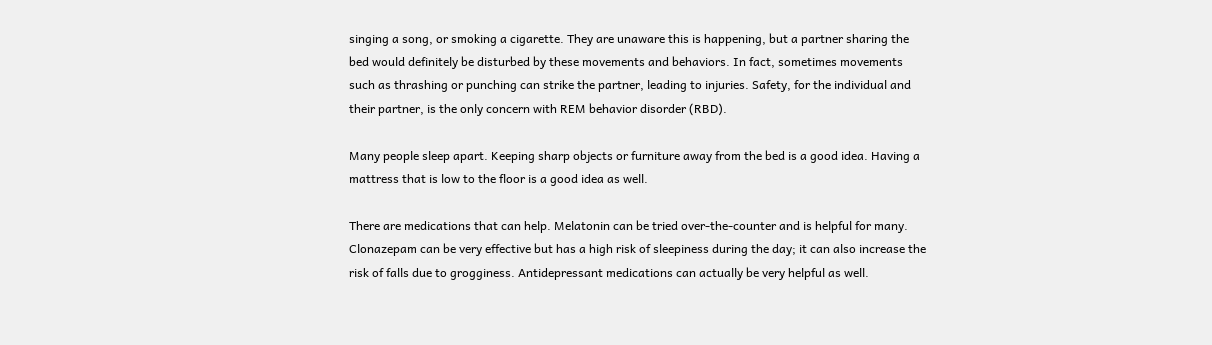singing a song, or smoking a cigarette. They are unaware this is happening, but a partner sharing the bed would definitely be disturbed by these movements and behaviors. In fact, sometimes movements such as thrashing or punching can strike the partner, leading to injuries. Safety, for the individual and their partner, is the only concern with REM behavior disorder (RBD).

Many people sleep apart. Keeping sharp objects or furniture away from the bed is a good idea. Having a mattress that is low to the floor is a good idea as well.

There are medications that can help. Melatonin can be tried over-the-counter and is helpful for many. Clonazepam can be very effective but has a high risk of sleepiness during the day; it can also increase the risk of falls due to grogginess. Antidepressant medications can actually be very helpful as well.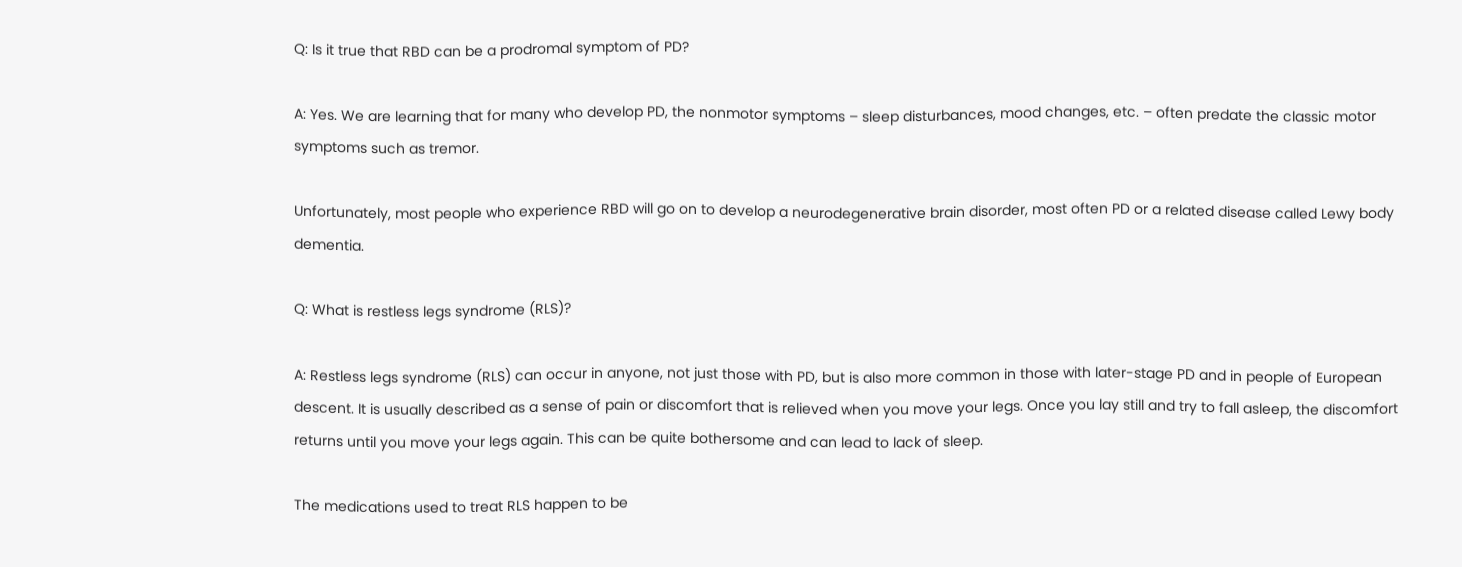Q: Is it true that RBD can be a prodromal symptom of PD?

A: Yes. We are learning that for many who develop PD, the nonmotor symptoms – sleep disturbances, mood changes, etc. – often predate the classic motor symptoms such as tremor.

Unfortunately, most people who experience RBD will go on to develop a neurodegenerative brain disorder, most often PD or a related disease called Lewy body dementia.

Q: What is restless legs syndrome (RLS)?

A: Restless legs syndrome (RLS) can occur in anyone, not just those with PD, but is also more common in those with later-stage PD and in people of European descent. It is usually described as a sense of pain or discomfort that is relieved when you move your legs. Once you lay still and try to fall asleep, the discomfort returns until you move your legs again. This can be quite bothersome and can lead to lack of sleep.

The medications used to treat RLS happen to be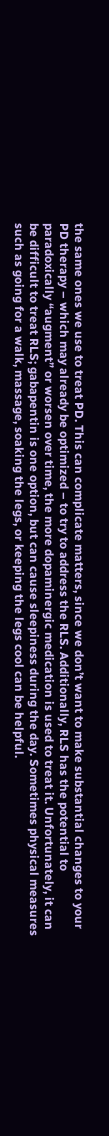the same ones we use to treat PD. This can complicate matters, since we don’t want to make substantial changes to your PD therapy – which may already be optimized – to try to address the RLS. Additionally, RLS has the potential to paradoxically “augment” or worsen over time, the more dopaminergic medication is used to treat it. Unfortunately, it can be difficult to treat RLS; gabapentin is one option, but can cause sleepiness during the day. Sometimes physical measures such as going for a walk, massage, soaking the legs, or keeping the legs cool can be helpful.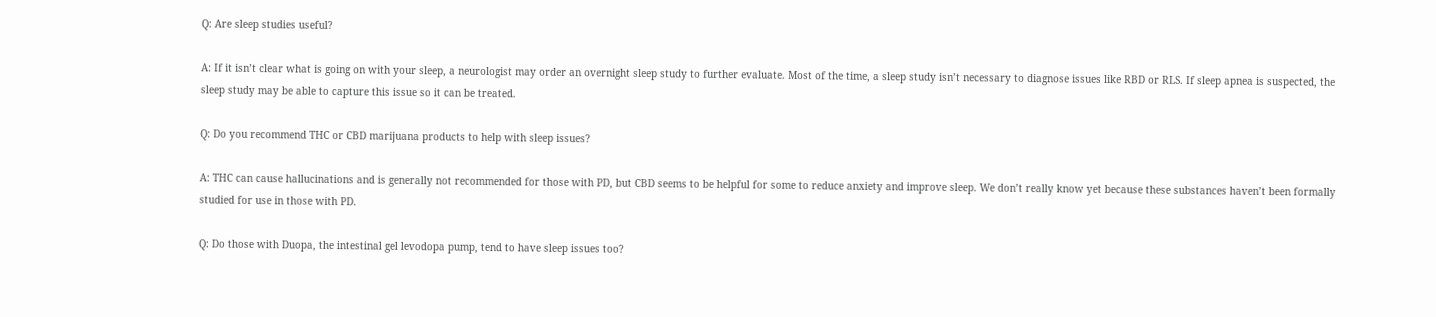Q: Are sleep studies useful?

A: If it isn’t clear what is going on with your sleep, a neurologist may order an overnight sleep study to further evaluate. Most of the time, a sleep study isn’t necessary to diagnose issues like RBD or RLS. If sleep apnea is suspected, the sleep study may be able to capture this issue so it can be treated.

Q: Do you recommend THC or CBD marijuana products to help with sleep issues?

A: THC can cause hallucinations and is generally not recommended for those with PD, but CBD seems to be helpful for some to reduce anxiety and improve sleep. We don’t really know yet because these substances haven’t been formally studied for use in those with PD.

Q: Do those with Duopa, the intestinal gel levodopa pump, tend to have sleep issues too?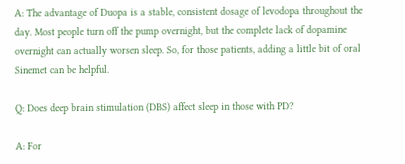A: The advantage of Duopa is a stable, consistent dosage of levodopa throughout the day. Most people turn off the pump overnight, but the complete lack of dopamine overnight can actually worsen sleep. So, for those patients, adding a little bit of oral Sinemet can be helpful.

Q: Does deep brain stimulation (DBS) affect sleep in those with PD?

A: For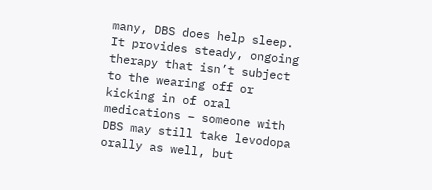many, DBS does help sleep. It provides steady, ongoing therapy that isn’t subject to the wearing off or kicking in of oral medications – someone with DBS may still take levodopa orally as well, but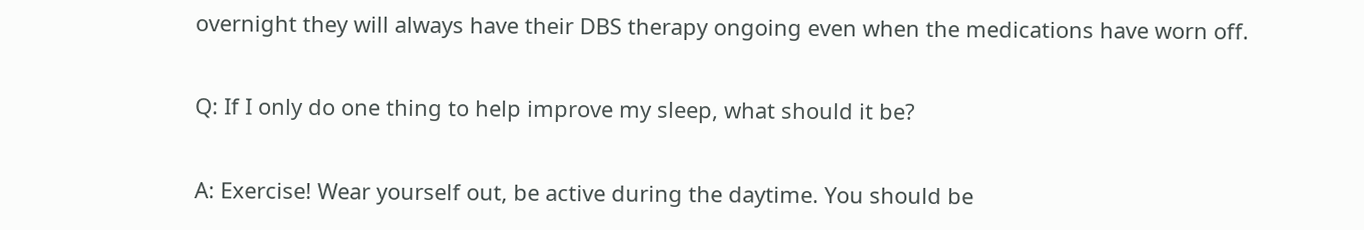overnight they will always have their DBS therapy ongoing even when the medications have worn off.

Q: If I only do one thing to help improve my sleep, what should it be?

A: Exercise! Wear yourself out, be active during the daytime. You should be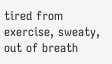tired from exercise, sweaty, out of breath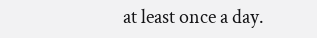at least once a day.